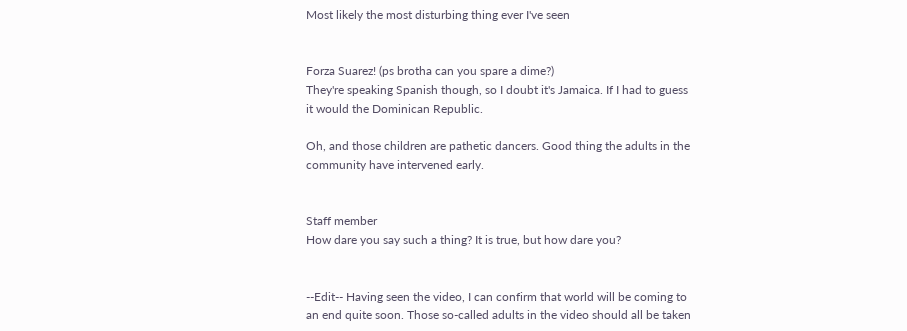Most likely the most disturbing thing ever I've seen


Forza Suarez! (ps brotha can you spare a dime?)
They're speaking Spanish though, so I doubt it's Jamaica. If I had to guess it would the Dominican Republic.

Oh, and those children are pathetic dancers. Good thing the adults in the community have intervened early.


Staff member
How dare you say such a thing? It is true, but how dare you?


--Edit-- Having seen the video, I can confirm that world will be coming to an end quite soon. Those so-called adults in the video should all be taken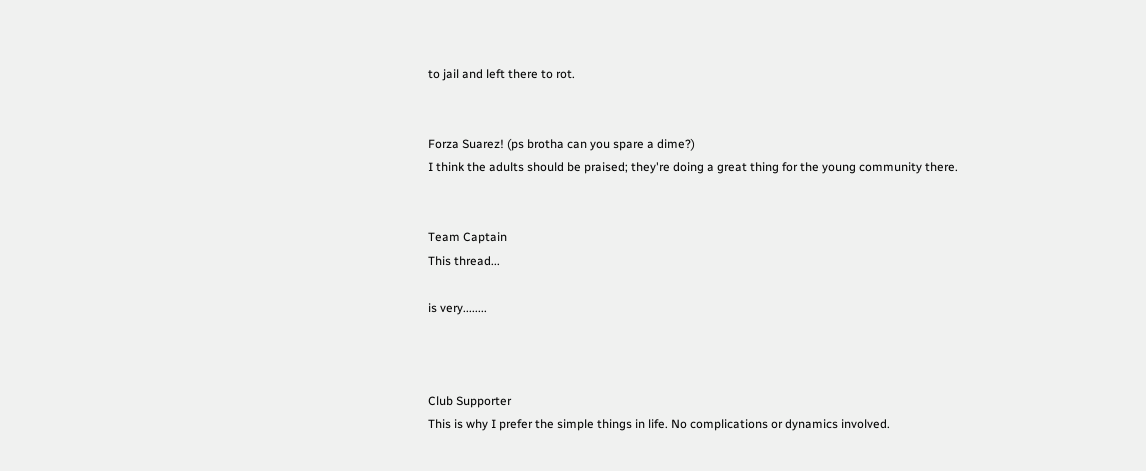to jail and left there to rot.


Forza Suarez! (ps brotha can you spare a dime?)
I think the adults should be praised; they're doing a great thing for the young community there.


Team Captain
This thread...

is very........



Club Supporter
This is why I prefer the simple things in life. No complications or dynamics involved.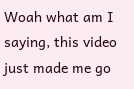Woah what am I saying, this video just made me go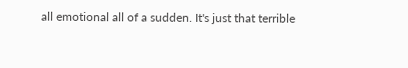all emotional all of a sudden. It's just that terrible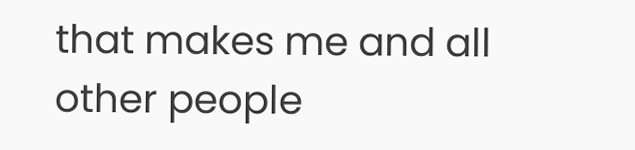that makes me and all other people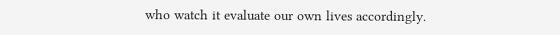who watch it evaluate our own lives accordingly.